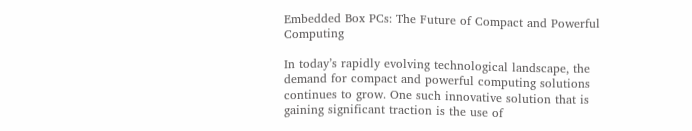Embedded Box PCs: The Future of Compact and Powerful Computing

In today’s rapidly evolving technological landscape, the demand for compact and powerful computing solutions continues to grow. One such innovative solution that is gaining significant traction is the use of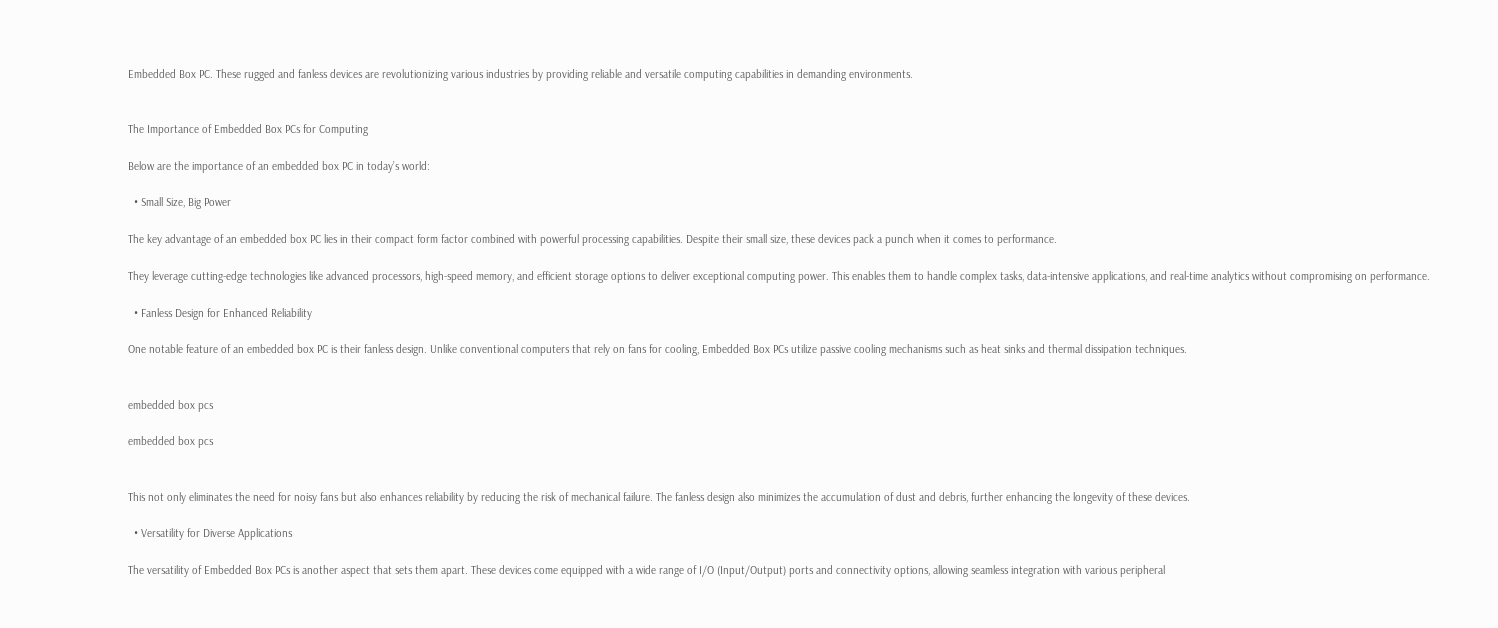Embedded Box PC. These rugged and fanless devices are revolutionizing various industries by providing reliable and versatile computing capabilities in demanding environments.


The Importance of Embedded Box PCs for Computing

Below are the importance of an embedded box PC in today’s world:

  • Small Size, Big Power

The key advantage of an embedded box PC lies in their compact form factor combined with powerful processing capabilities. Despite their small size, these devices pack a punch when it comes to performance.

They leverage cutting-edge technologies like advanced processors, high-speed memory, and efficient storage options to deliver exceptional computing power. This enables them to handle complex tasks, data-intensive applications, and real-time analytics without compromising on performance.

  • Fanless Design for Enhanced Reliability

One notable feature of an embedded box PC is their fanless design. Unlike conventional computers that rely on fans for cooling, Embedded Box PCs utilize passive cooling mechanisms such as heat sinks and thermal dissipation techniques.


embedded box pcs

embedded box pcs


This not only eliminates the need for noisy fans but also enhances reliability by reducing the risk of mechanical failure. The fanless design also minimizes the accumulation of dust and debris, further enhancing the longevity of these devices.

  • Versatility for Diverse Applications

The versatility of Embedded Box PCs is another aspect that sets them apart. These devices come equipped with a wide range of I/O (Input/Output) ports and connectivity options, allowing seamless integration with various peripheral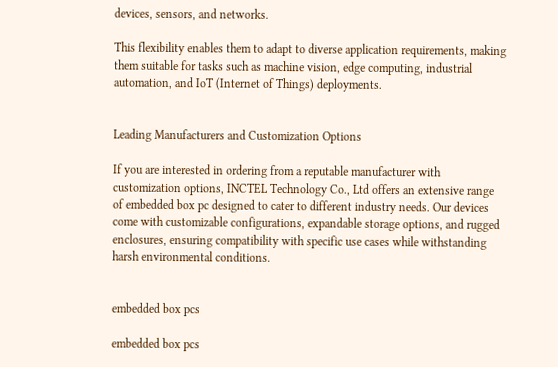devices, sensors, and networks.

This flexibility enables them to adapt to diverse application requirements, making them suitable for tasks such as machine vision, edge computing, industrial automation, and IoT (Internet of Things) deployments.


Leading Manufacturers and Customization Options

If you are interested in ordering from a reputable manufacturer with customization options, INCTEL Technology Co., Ltd offers an extensive range of embedded box pc designed to cater to different industry needs. Our devices come with customizable configurations, expandable storage options, and rugged enclosures, ensuring compatibility with specific use cases while withstanding harsh environmental conditions.


embedded box pcs

embedded box pcs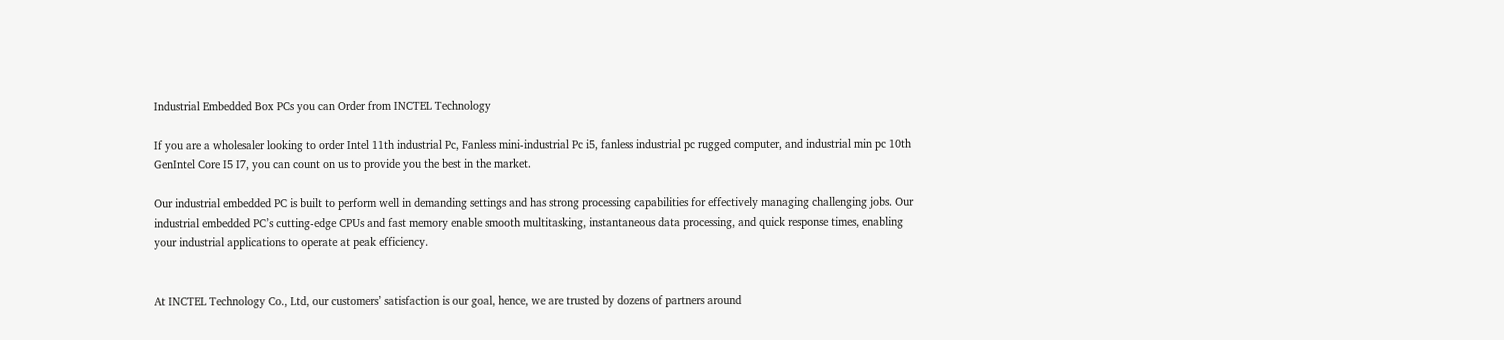Industrial Embedded Box PCs you can Order from INCTEL Technology

If you are a wholesaler looking to order Intel 11th industrial Pc, Fanless mini-industrial Pc i5, fanless industrial pc rugged computer, and industrial min pc 10th GenIntel Core I5 I7, you can count on us to provide you the best in the market.

Our industrial embedded PC is built to perform well in demanding settings and has strong processing capabilities for effectively managing challenging jobs. Our industrial embedded PC’s cutting-edge CPUs and fast memory enable smooth multitasking, instantaneous data processing, and quick response times, enabling your industrial applications to operate at peak efficiency.


At INCTEL Technology Co., Ltd, our customers’ satisfaction is our goal, hence, we are trusted by dozens of partners around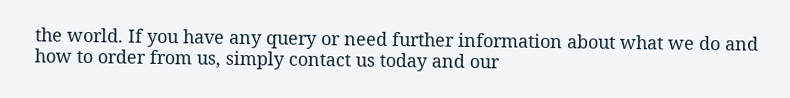the world. If you have any query or need further information about what we do and how to order from us, simply contact us today and our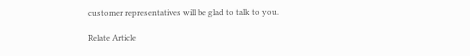customer representatives will be glad to talk to you.

Relate Article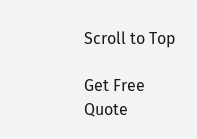Scroll to Top

Get Free Quote